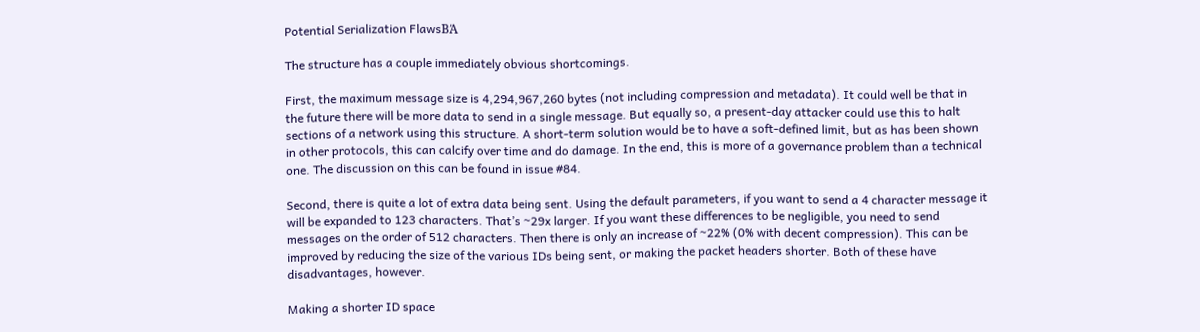Potential Serialization FlawsΒΆ

The structure has a couple immediately obvious shortcomings.

First, the maximum message size is 4,294,967,260 bytes (not including compression and metadata). It could well be that in the future there will be more data to send in a single message. But equally so, a present-day attacker could use this to halt sections of a network using this structure. A short-term solution would be to have a soft-defined limit, but as has been shown in other protocols, this can calcify over time and do damage. In the end, this is more of a governance problem than a technical one. The discussion on this can be found in issue #84.

Second, there is quite a lot of extra data being sent. Using the default parameters, if you want to send a 4 character message it will be expanded to 123 characters. That’s ~29x larger. If you want these differences to be negligible, you need to send messages on the order of 512 characters. Then there is only an increase of ~22% (0% with decent compression). This can be improved by reducing the size of the various IDs being sent, or making the packet headers shorter. Both of these have disadvantages, however.

Making a shorter ID space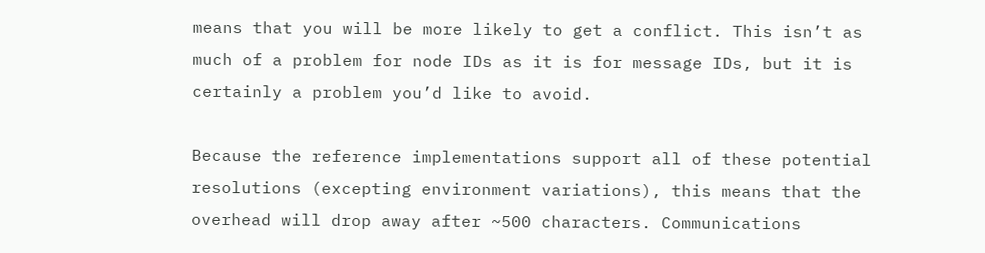means that you will be more likely to get a conflict. This isn’t as much of a problem for node IDs as it is for message IDs, but it is certainly a problem you’d like to avoid.

Because the reference implementations support all of these potential resolutions (excepting environment variations), this means that the overhead will drop away after ~500 characters. Communications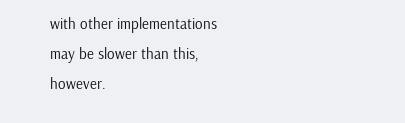with other implementations may be slower than this, however.